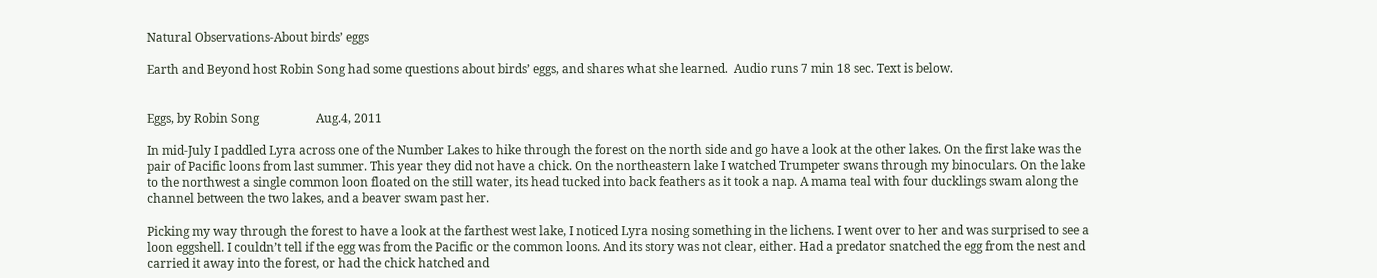Natural Observations-About birds’ eggs

Earth and Beyond host Robin Song had some questions about birds’ eggs, and shares what she learned.  Audio runs 7 min 18 sec. Text is below.


Eggs, by Robin Song                   Aug.4, 2011

In mid-July I paddled Lyra across one of the Number Lakes to hike through the forest on the north side and go have a look at the other lakes. On the first lake was the pair of Pacific loons from last summer. This year they did not have a chick. On the northeastern lake I watched Trumpeter swans through my binoculars. On the lake to the northwest a single common loon floated on the still water, its head tucked into back feathers as it took a nap. A mama teal with four ducklings swam along the channel between the two lakes, and a beaver swam past her.

Picking my way through the forest to have a look at the farthest west lake, I noticed Lyra nosing something in the lichens. I went over to her and was surprised to see a loon eggshell. I couldn’t tell if the egg was from the Pacific or the common loons. And its story was not clear, either. Had a predator snatched the egg from the nest and carried it away into the forest, or had the chick hatched and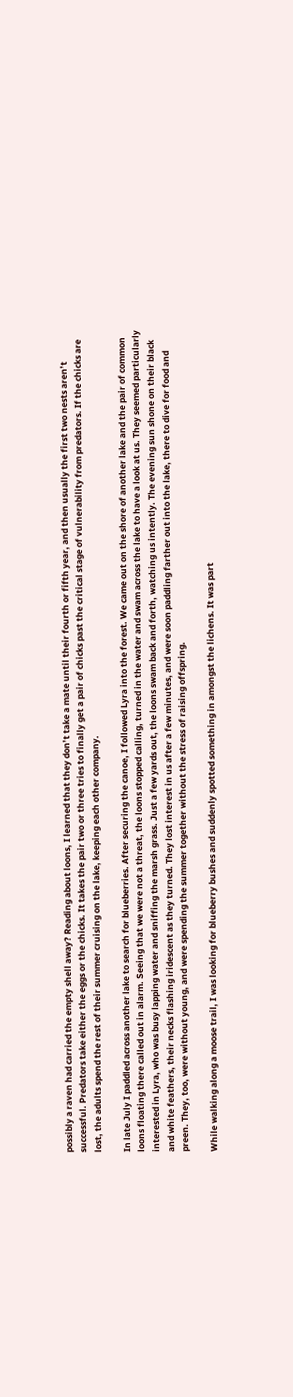possibly a raven had carried the empty shell away? Reading about loons, I learned that they don’t take a mate until their fourth or fifth year, and then usually the first two nests aren’t successful. Predators take either the eggs or the chicks. It takes the pair two or three tries to finally get a pair of chicks past the critical stage of vulnerability from predators. If the chicks are lost, the adults spend the rest of their summer cruising on the lake, keeping each other company.

In late July I paddled across another lake to search for blueberries. After securing the canoe, I followed Lyra into the forest. We came out on the shore of another lake and the pair of common loons floating there called out in alarm. Seeing that we were not a threat, the loons stopped calling, turned in the water and swam across the lake to have a look at us. They seemed particularly interested in Lyra, who was busy lapping water and sniffing the marsh grass. Just a few yards out, the loons swam back and forth, watching us intently. The evening sun shone on their black and white feathers, their necks flashing iridescent as they turned. They lost interest in us after a few minutes, and were soon paddling farther out into the lake, there to dive for food and preen. They, too, were without young, and were spending the summer together without the stress of raising offspring.

While walking along a moose trail, I was looking for blueberry bushes and suddenly spotted something in amongst the lichens. It was part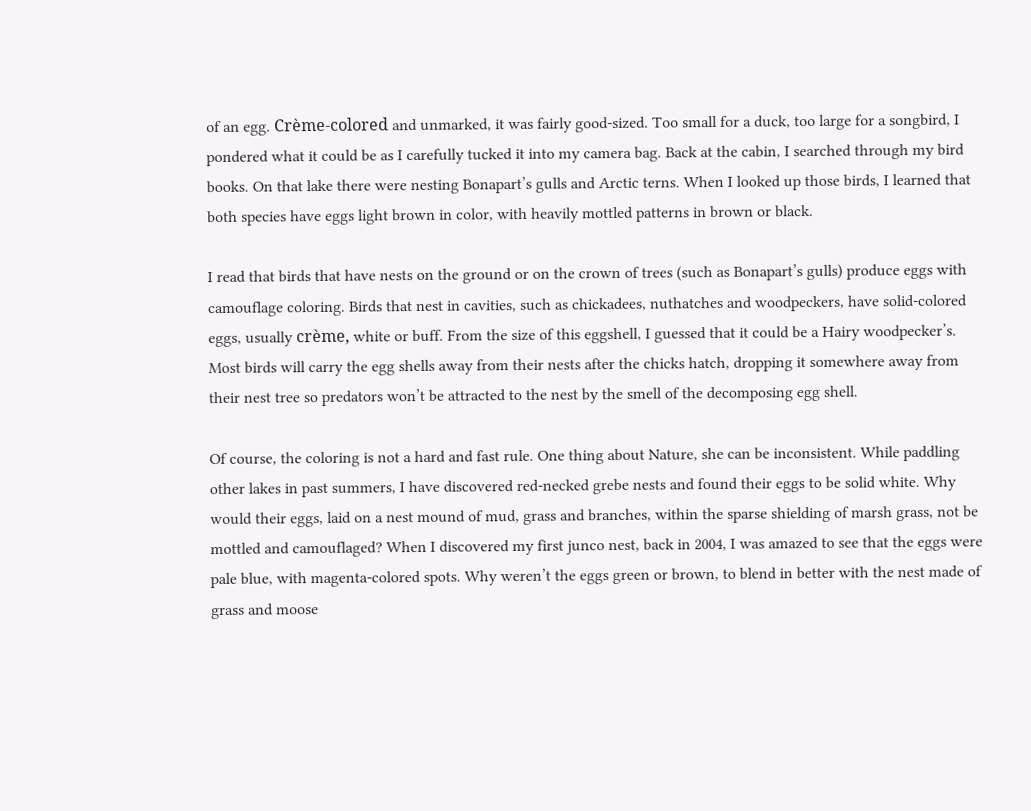of an egg. Crème-colored and unmarked, it was fairly good-sized. Too small for a duck, too large for a songbird, I pondered what it could be as I carefully tucked it into my camera bag. Back at the cabin, I searched through my bird books. On that lake there were nesting Bonapart’s gulls and Arctic terns. When I looked up those birds, I learned that both species have eggs light brown in color, with heavily mottled patterns in brown or black.

I read that birds that have nests on the ground or on the crown of trees (such as Bonapart’s gulls) produce eggs with camouflage coloring. Birds that nest in cavities, such as chickadees, nuthatches and woodpeckers, have solid-colored eggs, usually crème, white or buff. From the size of this eggshell, I guessed that it could be a Hairy woodpecker’s. Most birds will carry the egg shells away from their nests after the chicks hatch, dropping it somewhere away from their nest tree so predators won’t be attracted to the nest by the smell of the decomposing egg shell.

Of course, the coloring is not a hard and fast rule. One thing about Nature, she can be inconsistent. While paddling other lakes in past summers, I have discovered red-necked grebe nests and found their eggs to be solid white. Why would their eggs, laid on a nest mound of mud, grass and branches, within the sparse shielding of marsh grass, not be mottled and camouflaged? When I discovered my first junco nest, back in 2004, I was amazed to see that the eggs were pale blue, with magenta-colored spots. Why weren’t the eggs green or brown, to blend in better with the nest made of grass and moose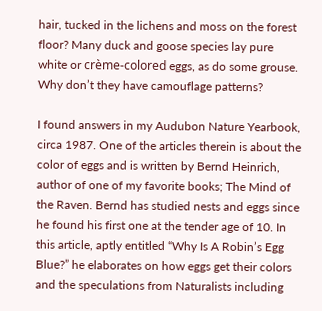hair, tucked in the lichens and moss on the forest floor? Many duck and goose species lay pure white or crème-colored eggs, as do some grouse. Why don’t they have camouflage patterns?

I found answers in my Audubon Nature Yearbook, circa 1987. One of the articles therein is about the color of eggs and is written by Bernd Heinrich, author of one of my favorite books; The Mind of the Raven. Bernd has studied nests and eggs since he found his first one at the tender age of 10. In this article, aptly entitled “Why Is A Robin’s Egg Blue?” he elaborates on how eggs get their colors and the speculations from Naturalists including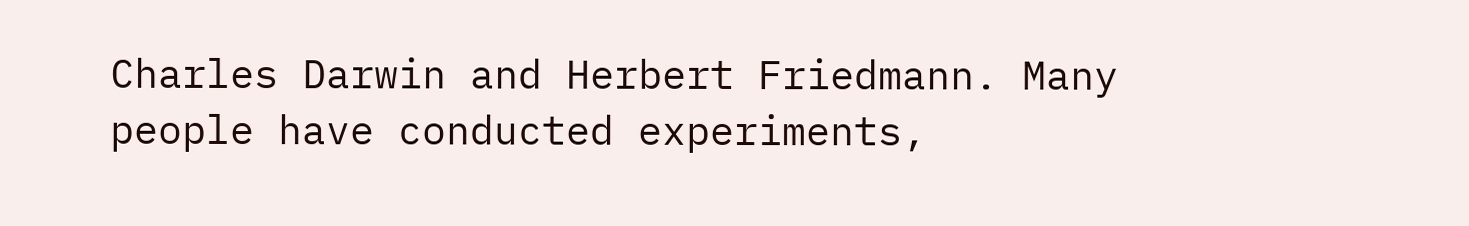Charles Darwin and Herbert Friedmann. Many people have conducted experiments,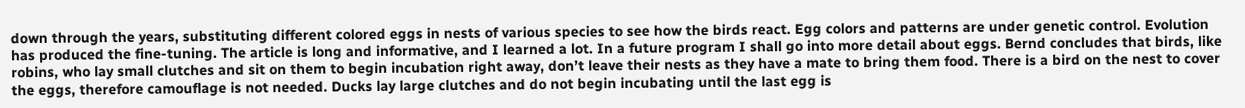down through the years, substituting different colored eggs in nests of various species to see how the birds react. Egg colors and patterns are under genetic control. Evolution has produced the fine-tuning. The article is long and informative, and I learned a lot. In a future program I shall go into more detail about eggs. Bernd concludes that birds, like robins, who lay small clutches and sit on them to begin incubation right away, don’t leave their nests as they have a mate to bring them food. There is a bird on the nest to cover the eggs, therefore camouflage is not needed. Ducks lay large clutches and do not begin incubating until the last egg is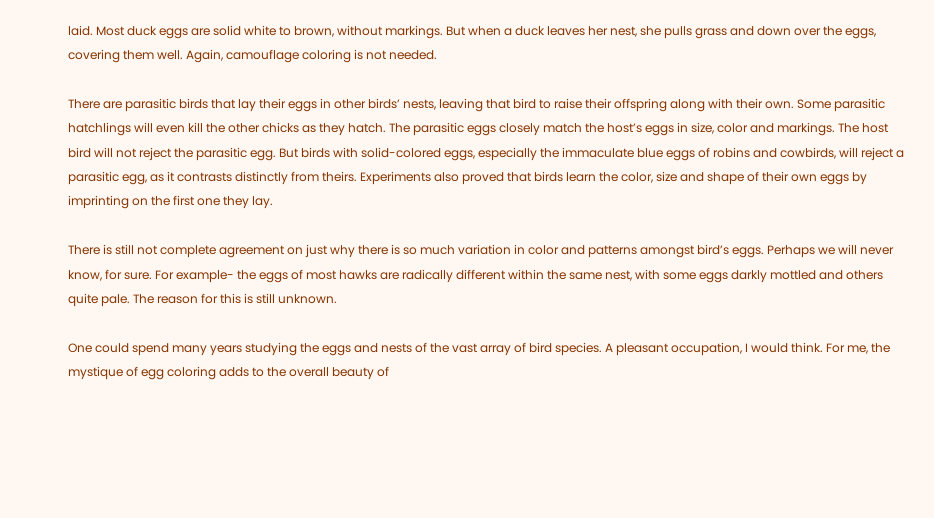laid. Most duck eggs are solid white to brown, without markings. But when a duck leaves her nest, she pulls grass and down over the eggs, covering them well. Again, camouflage coloring is not needed.

There are parasitic birds that lay their eggs in other birds’ nests, leaving that bird to raise their offspring along with their own. Some parasitic hatchlings will even kill the other chicks as they hatch. The parasitic eggs closely match the host’s eggs in size, color and markings. The host bird will not reject the parasitic egg. But birds with solid-colored eggs, especially the immaculate blue eggs of robins and cowbirds, will reject a parasitic egg, as it contrasts distinctly from theirs. Experiments also proved that birds learn the color, size and shape of their own eggs by imprinting on the first one they lay.

There is still not complete agreement on just why there is so much variation in color and patterns amongst bird’s eggs. Perhaps we will never know, for sure. For example- the eggs of most hawks are radically different within the same nest, with some eggs darkly mottled and others quite pale. The reason for this is still unknown.

One could spend many years studying the eggs and nests of the vast array of bird species. A pleasant occupation, I would think. For me, the mystique of egg coloring adds to the overall beauty of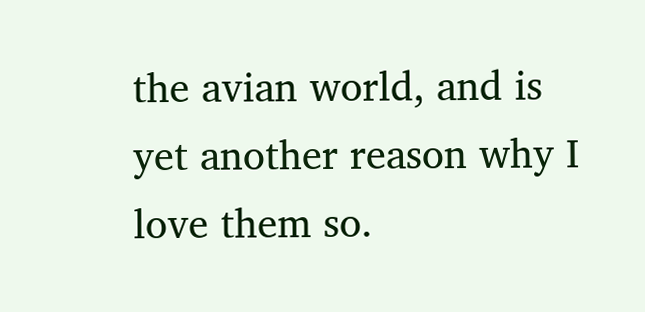the avian world, and is yet another reason why I love them so.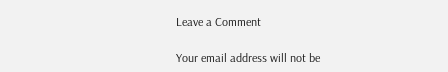Leave a Comment

Your email address will not be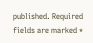published. Required fields are marked *